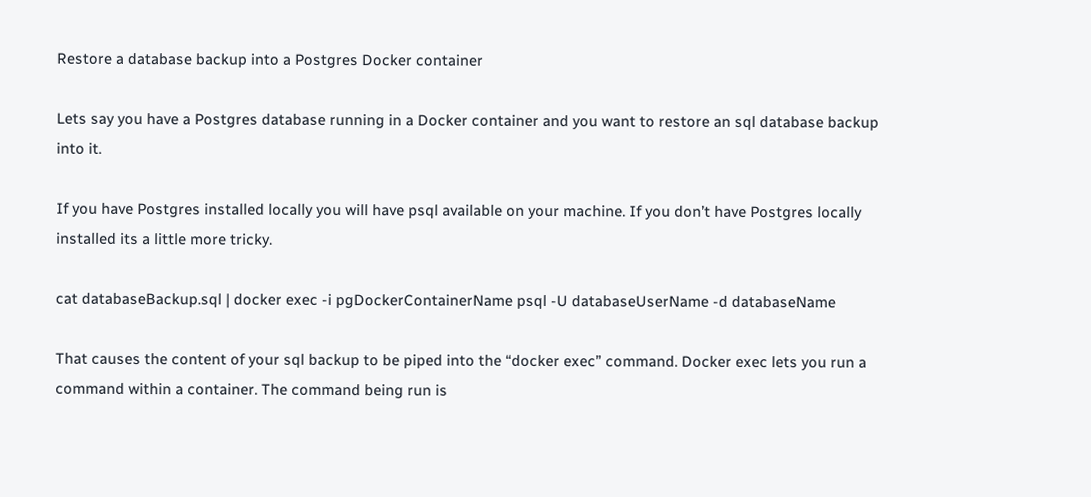Restore a database backup into a Postgres Docker container

Lets say you have a Postgres database running in a Docker container and you want to restore an sql database backup into it.

If you have Postgres installed locally you will have psql available on your machine. If you don’t have Postgres locally installed its a little more tricky.

cat databaseBackup.sql | docker exec -i pgDockerContainerName psql -U databaseUserName -d databaseName

That causes the content of your sql backup to be piped into the “docker exec” command. Docker exec lets you run a command within a container. The command being run is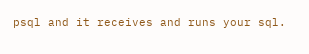psql and it receives and runs your sql.